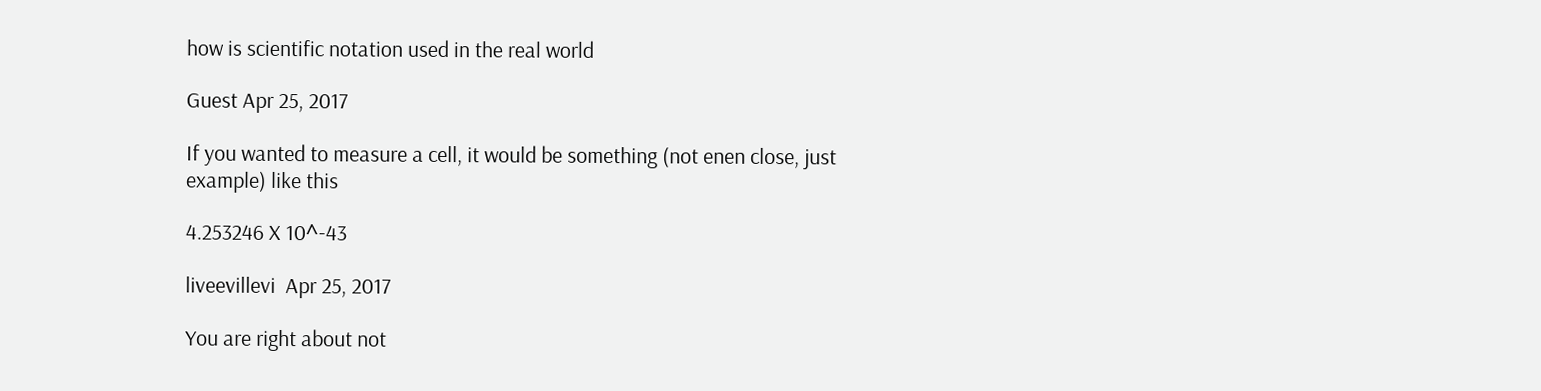how is scientific notation used in the real world

Guest Apr 25, 2017

If you wanted to measure a cell, it would be something (not enen close, just example) like this

4.253246 X 10^-43

liveevillevi  Apr 25, 2017

You are right about not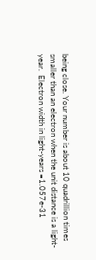being close. Your number is about 10 quadrillion times smaller than an electron when the unit distance is a light-year.  Electron width in light-years =1.057e-31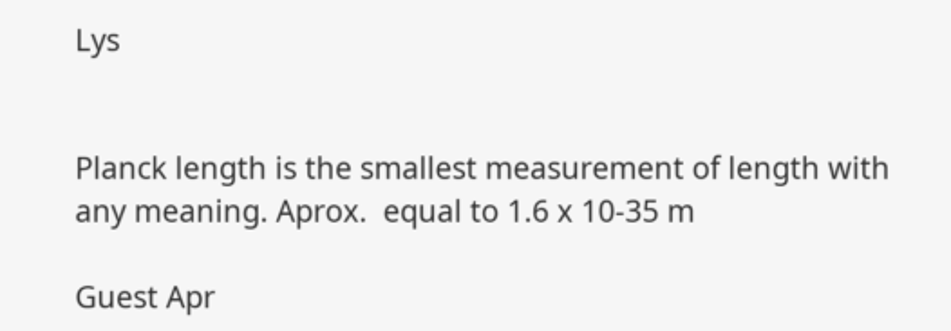Lys


Planck length is the smallest measurement of length with any meaning. Aprox.  equal to 1.6 x 10-35 m

Guest Apr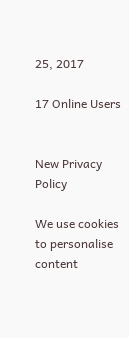25, 2017

17 Online Users


New Privacy Policy

We use cookies to personalise content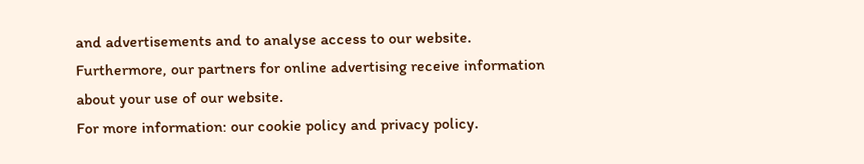and advertisements and to analyse access to our website. Furthermore, our partners for online advertising receive information about your use of our website.
For more information: our cookie policy and privacy policy.